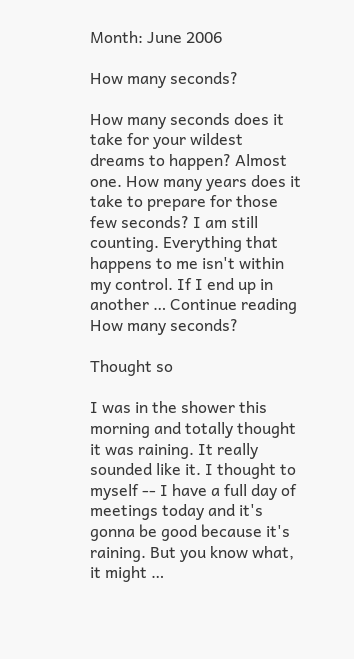Month: June 2006

How many seconds?

How many seconds does it take for your wildest dreams to happen? Almost one. How many years does it take to prepare for those few seconds? I am still counting. Everything that happens to me isn't within my control. If I end up in another … Continue reading How many seconds?

Thought so

I was in the shower this morning and totally thought it was raining. It really sounded like it. I thought to myself -- I have a full day of meetings today and it's gonna be good because it's raining. But you know what, it might …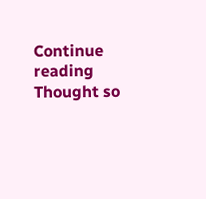Continue reading Thought so